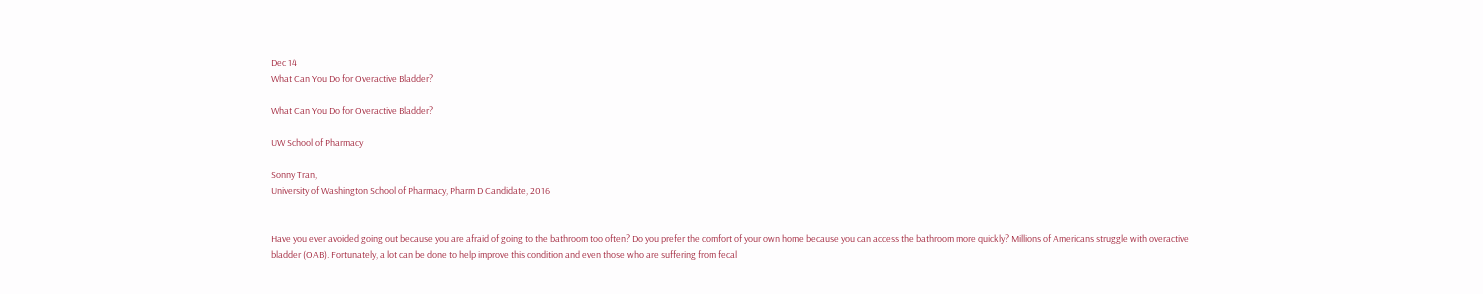Dec 14
What Can You Do for Overactive Bladder?

What Can You Do for Overactive Bladder?

UW School of Pharmacy

Sonny Tran,
University of Washington School of Pharmacy, Pharm D Candidate, 2016


Have you ever avoided going out because you are afraid of going to the bathroom too often? Do you prefer the comfort of your own home because you can access the bathroom more quickly? Millions of Americans struggle with overactive bladder (OAB). Fortunately, a lot can be done to help improve this condition and even those who are suffering from fecal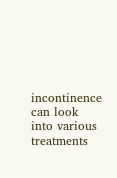incontinence can look into various treatments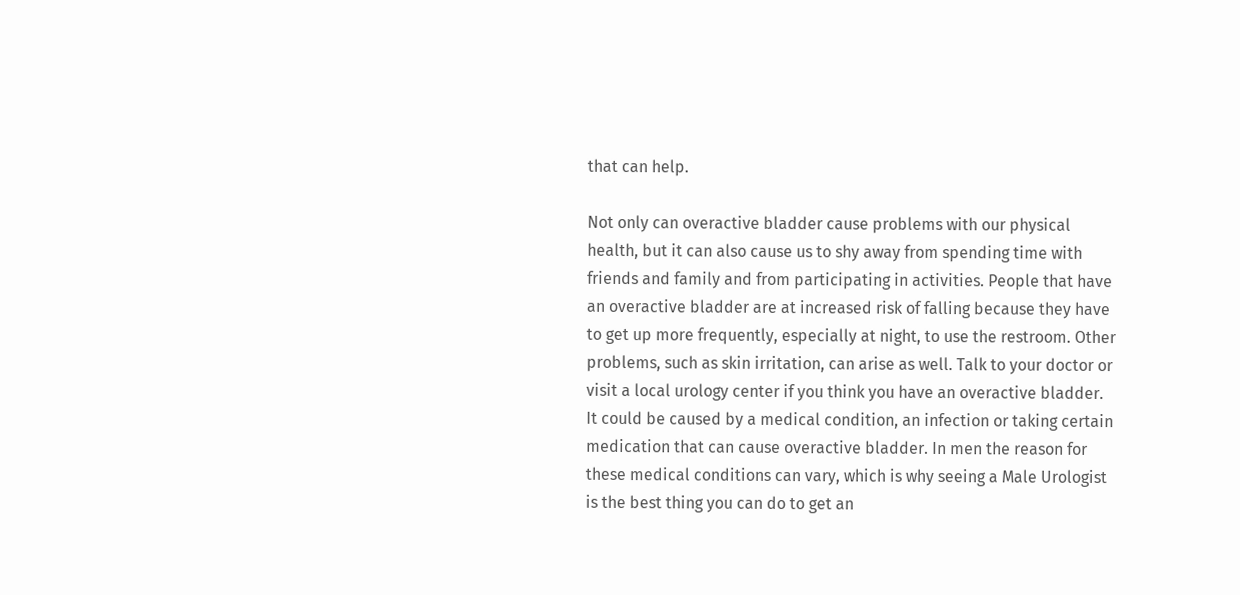that can help.

Not only can overactive bladder cause problems with our physical health, but it can also cause us to shy away from spending time with friends and family and from participating in activities. People that have an overactive bladder are at increased risk of falling because they have to get up more frequently, especially at night, to use the restroom. Other problems, such as skin irritation, can arise as well. Talk to your doctor or visit a local urology center if you think you have an overactive bladder. It could be caused by a medical condition, an infection or taking certain medication that can cause overactive bladder. In men the reason for these medical conditions can vary, which is why seeing a Male Urologist is the best thing you can do to get an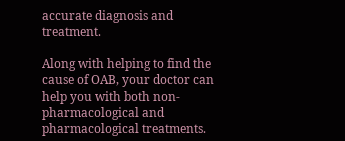accurate diagnosis and treatment.

Along with helping to find the cause of OAB, your doctor can help you with both non-pharmacological and pharmacological treatments.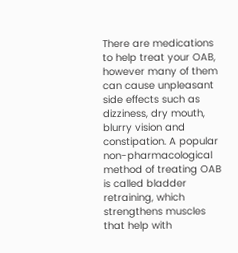There are medications to help treat your OAB, however many of them can cause unpleasant side effects such as dizziness, dry mouth, blurry vision and constipation. A popular non-pharmacological method of treating OAB is called bladder retraining, which strengthens muscles that help with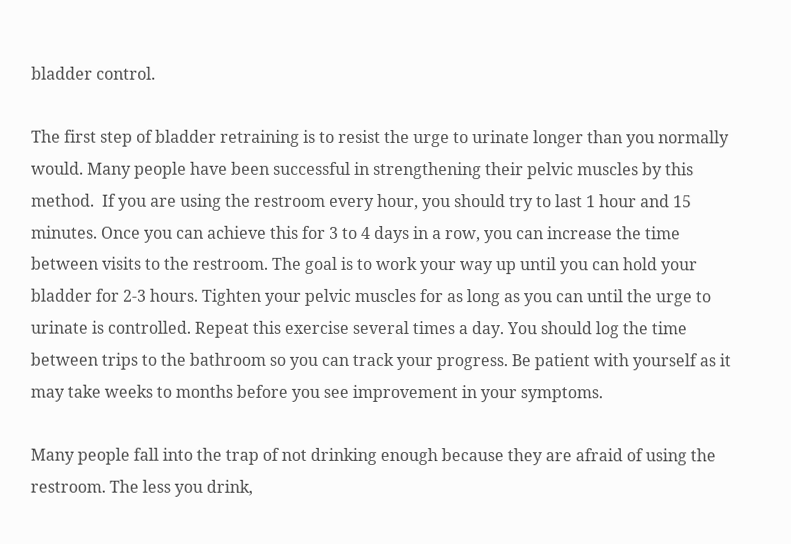bladder control.

The first step of bladder retraining is to resist the urge to urinate longer than you normally would. Many people have been successful in strengthening their pelvic muscles by this method.  If you are using the restroom every hour, you should try to last 1 hour and 15 minutes. Once you can achieve this for 3 to 4 days in a row, you can increase the time between visits to the restroom. The goal is to work your way up until you can hold your bladder for 2-3 hours. Tighten your pelvic muscles for as long as you can until the urge to urinate is controlled. Repeat this exercise several times a day. You should log the time between trips to the bathroom so you can track your progress. Be patient with yourself as it may take weeks to months before you see improvement in your symptoms.

Many people fall into the trap of not drinking enough because they are afraid of using the restroom. The less you drink,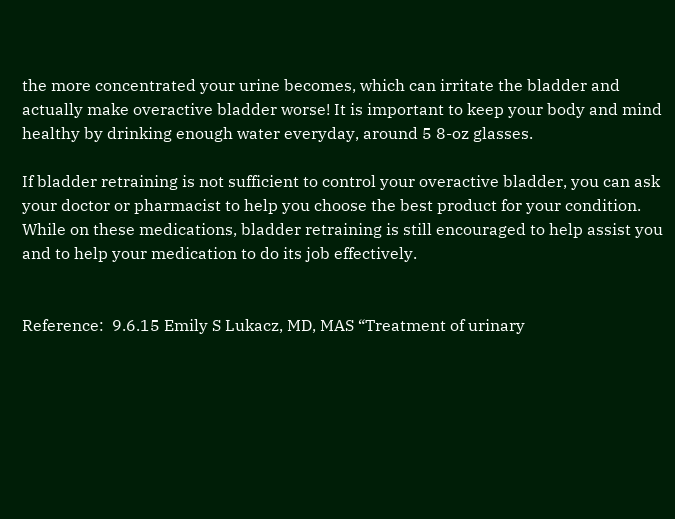the more concentrated your urine becomes, which can irritate the bladder and actually make overactive bladder worse! It is important to keep your body and mind healthy by drinking enough water everyday, around 5 8-oz glasses.

If bladder retraining is not sufficient to control your overactive bladder, you can ask your doctor or pharmacist to help you choose the best product for your condition. While on these medications, bladder retraining is still encouraged to help assist you and to help your medication to do its job effectively.


Reference:  9.6.15 Emily S Lukacz, MD, MAS “Treatment of urinary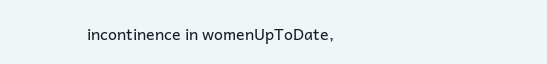incontinence in womenUpToDate,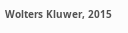Wolters Kluwer, 2015